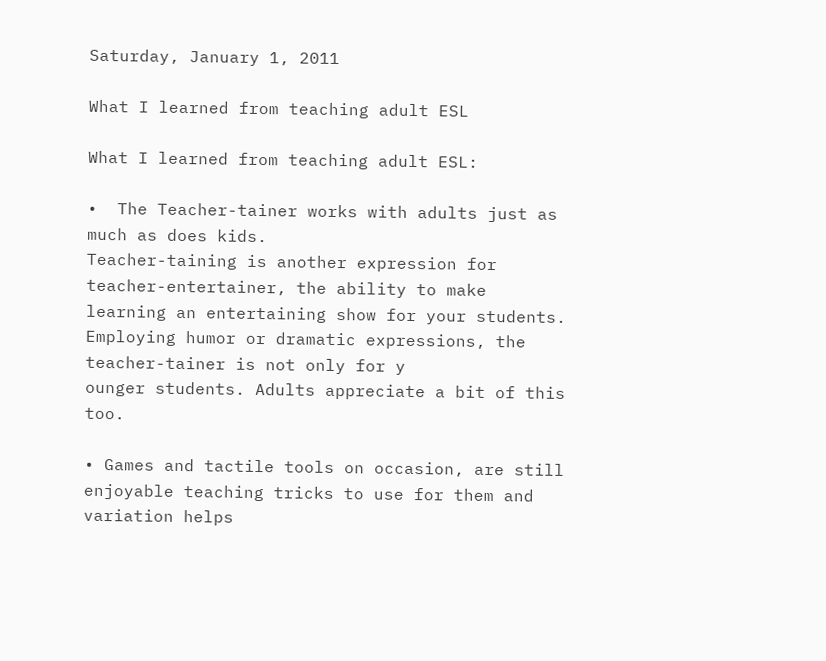Saturday, January 1, 2011

What I learned from teaching adult ESL

What I learned from teaching adult ESL:

•  The Teacher-tainer works with adults just as much as does kids.
Teacher-taining is another expression for teacher-entertainer, the ability to make learning an entertaining show for your students. Employing humor or dramatic expressions, the teacher-tainer is not only for y
ounger students. Adults appreciate a bit of this too.

• Games and tactile tools on occasion, are still enjoyable teaching tricks to use for them and variation helps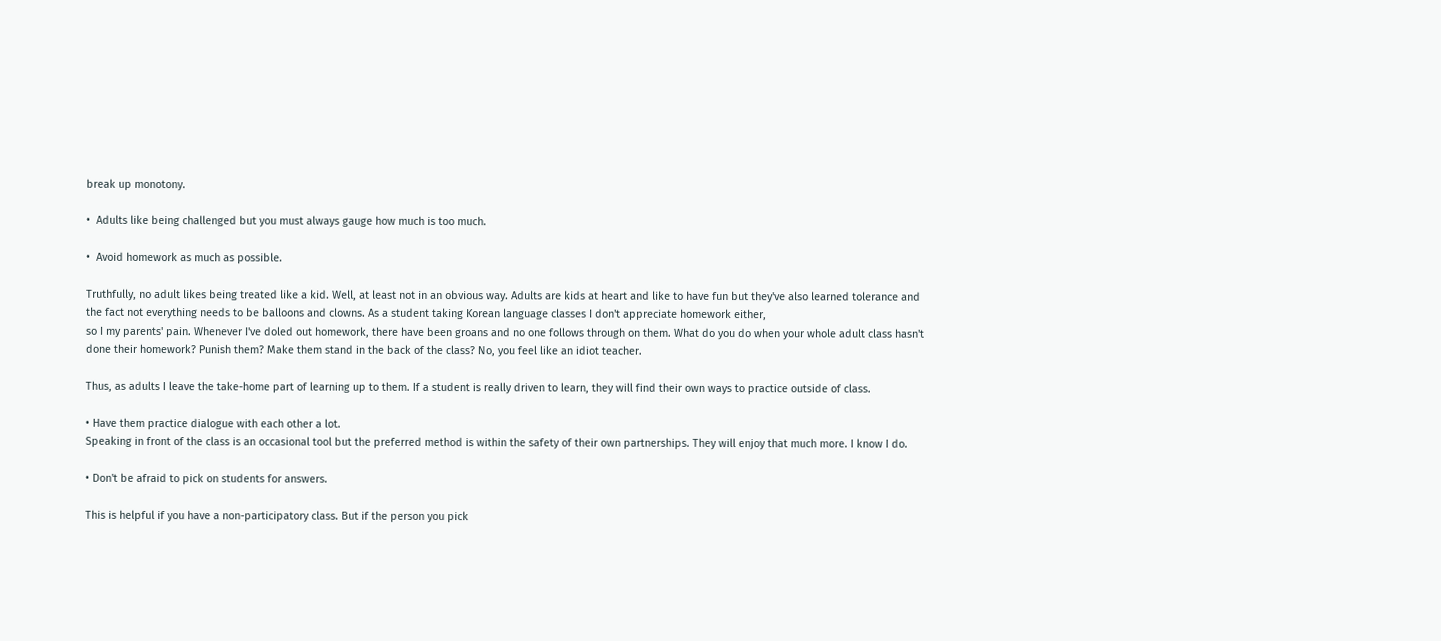break up monotony.

•  Adults like being challenged but you must always gauge how much is too much.

•  Avoid homework as much as possible.

Truthfully, no adult likes being treated like a kid. Well, at least not in an obvious way. Adults are kids at heart and like to have fun but they've also learned tolerance and the fact not everything needs to be balloons and clowns. As a student taking Korean language classes I don't appreciate homework either,
so I my parents' pain. Whenever I've doled out homework, there have been groans and no one follows through on them. What do you do when your whole adult class hasn't done their homework? Punish them? Make them stand in the back of the class? No, you feel like an idiot teacher.

Thus, as adults I leave the take-home part of learning up to them. If a student is really driven to learn, they will find their own ways to practice outside of class.

• Have them practice dialogue with each other a lot.
Speaking in front of the class is an occasional tool but the preferred method is within the safety of their own partnerships. They will enjoy that much more. I know I do.

• Don't be afraid to pick on students for answers.

This is helpful if you have a non-participatory class. But if the person you pick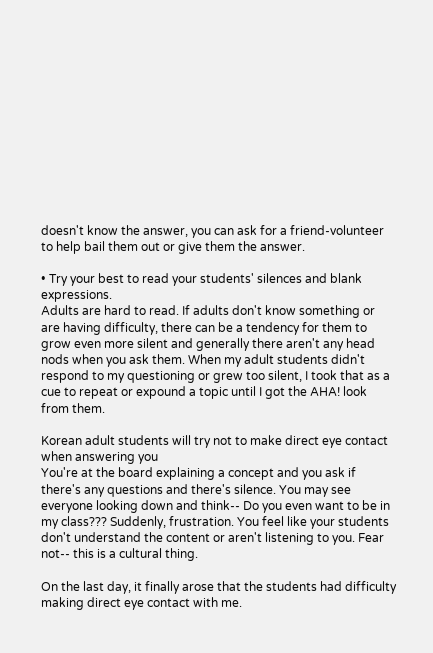doesn't know the answer, you can ask for a friend-volunteer to help bail them out or give them the answer.

• Try your best to read your students' silences and blank expressions.
Adults are hard to read. If adults don't know something or are having difficulty, there can be a tendency for them to grow even more silent and generally there aren't any head nods when you ask them. When my adult students didn't respond to my questioning or grew too silent, I took that as a cue to repeat or expound a topic until I got the AHA! look from them.

Korean adult students will try not to make direct eye contact when answering you
You're at the board explaining a concept and you ask if there's any questions and there's silence. You may see everyone looking down and think-- Do you even want to be in my class??? Suddenly, frustration. You feel like your students don't understand the content or aren't listening to you. Fear not-- this is a cultural thing.

On the last day, it finally arose that the students had difficulty making direct eye contact with me.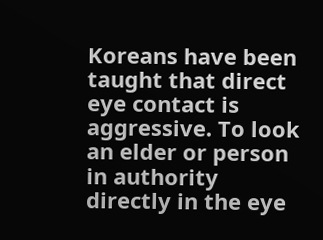Koreans have been taught that direct eye contact is aggressive. To look an elder or person in authority directly in the eye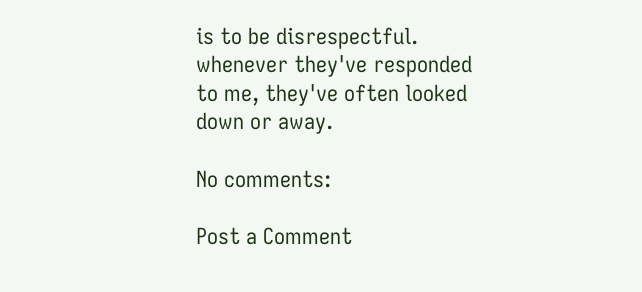is to be disrespectful. whenever they've responded to me, they've often looked down or away.

No comments:

Post a Comment